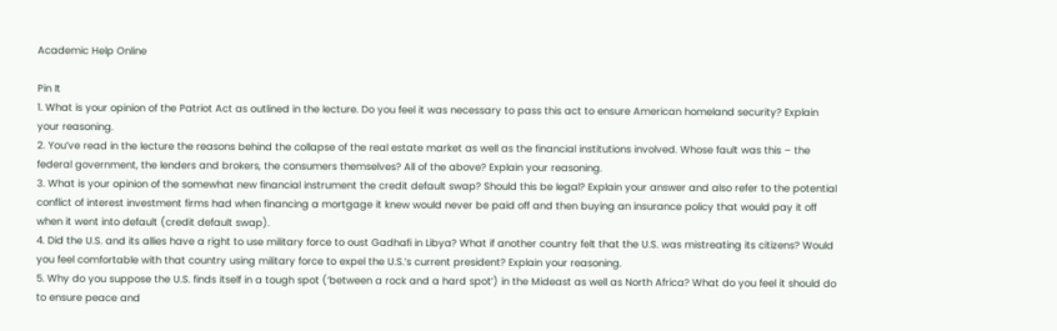Academic Help Online

Pin It
1. What is your opinion of the Patriot Act as outlined in the lecture. Do you feel it was necessary to pass this act to ensure American homeland security? Explain your reasoning.
2. You’ve read in the lecture the reasons behind the collapse of the real estate market as well as the financial institutions involved. Whose fault was this – the federal government, the lenders and brokers, the consumers themselves? All of the above? Explain your reasoning.
3. What is your opinion of the somewhat new financial instrument the credit default swap? Should this be legal? Explain your answer and also refer to the potential conflict of interest investment firms had when financing a mortgage it knew would never be paid off and then buying an insurance policy that would pay it off when it went into default (credit default swap).
4. Did the U.S. and its allies have a right to use military force to oust Gadhafi in Libya? What if another country felt that the U.S. was mistreating its citizens? Would you feel comfortable with that country using military force to expel the U.S.’s current president? Explain your reasoning.
5. Why do you suppose the U.S. finds itself in a tough spot (‘between a rock and a hard spot’) in the Mideast as well as North Africa? What do you feel it should do to ensure peace and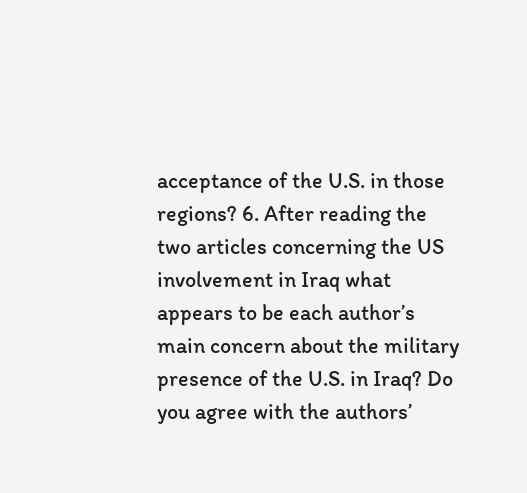acceptance of the U.S. in those regions? 6. After reading the two articles concerning the US involvement in Iraq what appears to be each author’s main concern about the military presence of the U.S. in Iraq? Do you agree with the authors’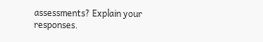assessments? Explain your responses.